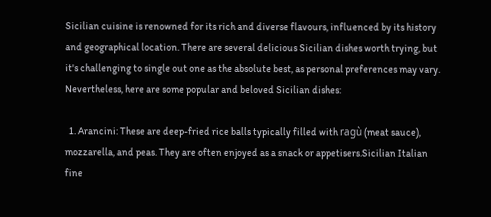Sicilian cuisine is renowned for its rich and diverse flavours, influenced by its history and geographical location. There are several delicious Sicilian dishes worth trying, but it's challenging to single out one as the absolute best, as personal preferences may vary. Nevertheless, here are some popular and beloved Sicilian dishes:

  1. Arancini: These are deep-fried rice balls typically filled with ragù (meat sauce), mozzarella, and peas. They are often enjoyed as a snack or appetisers.Sicilian Italian fine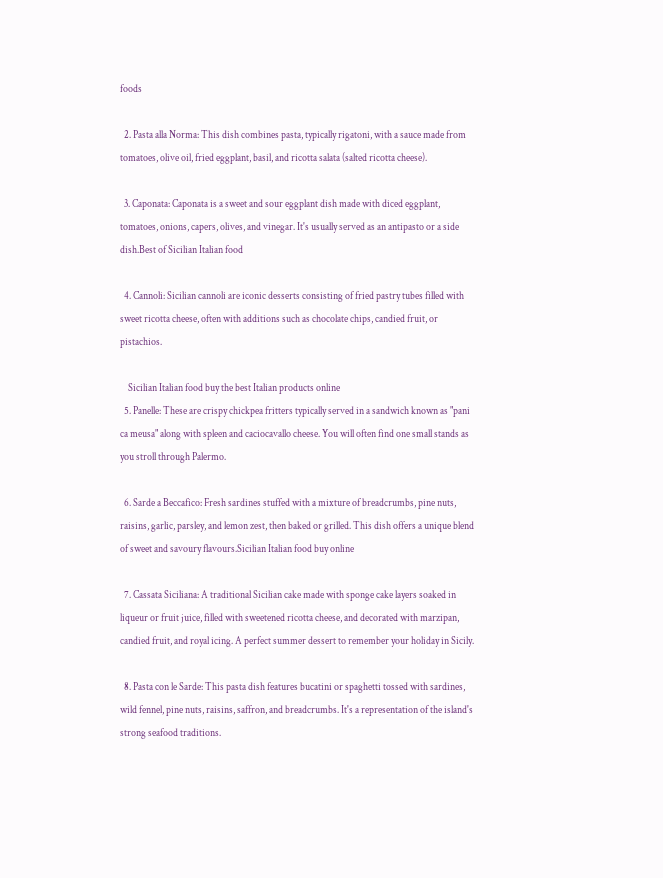foods

  2. Pasta alla Norma: This dish combines pasta, typically rigatoni, with a sauce made from tomatoes, olive oil, fried eggplant, basil, and ricotta salata (salted ricotta cheese).

  3. Caponata: Caponata is a sweet and sour eggplant dish made with diced eggplant, tomatoes, onions, capers, olives, and vinegar. It's usually served as an antipasto or a side dish.Best of Sicilian Italian food

  4. Cannoli: Sicilian cannoli are iconic desserts consisting of fried pastry tubes filled with sweet ricotta cheese, often with additions such as chocolate chips, candied fruit, or pistachios.

    Sicilian Italian food buy the best Italian products online
  5. Panelle: These are crispy chickpea fritters typically served in a sandwich known as "pani ca meusa" along with spleen and caciocavallo cheese. You will often find one small stands as you stroll through Palermo.

  6. Sarde a Beccafico: Fresh sardines stuffed with a mixture of breadcrumbs, pine nuts, raisins, garlic, parsley, and lemon zest, then baked or grilled. This dish offers a unique blend of sweet and savoury flavours.Sicilian Italian food buy online

  7. Cassata Siciliana: A traditional Sicilian cake made with sponge cake layers soaked in liqueur or fruit juice, filled with sweetened ricotta cheese, and decorated with marzipan, candied fruit, and royal icing. A perfect summer dessert to remember your holiday in Sicily.

  8. Pasta con le Sarde: This pasta dish features bucatini or spaghetti tossed with sardines, wild fennel, pine nuts, raisins, saffron, and breadcrumbs. It's a representation of the island's strong seafood traditions.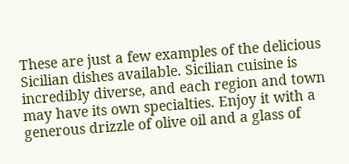These are just a few examples of the delicious Sicilian dishes available. Sicilian cuisine is incredibly diverse, and each region and town may have its own specialties. Enjoy it with a generous drizzle of olive oil and a glass of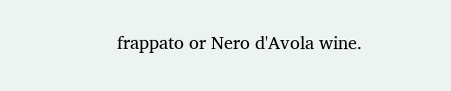frappato or Nero d'Avola wine.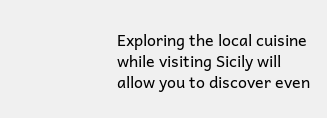Exploring the local cuisine while visiting Sicily will allow you to discover even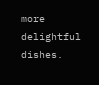more delightful dishes.